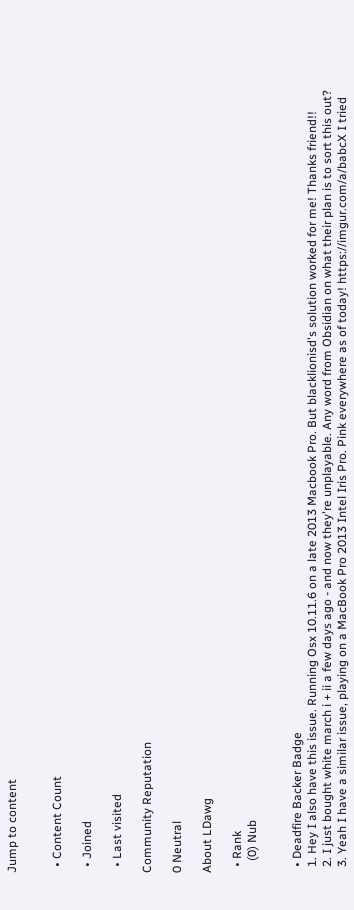Jump to content


  • Content Count

  • Joined

  • Last visited

Community Reputation

0 Neutral

About LDawg

  • Rank
    (0) Nub


  • Deadfire Backer Badge
  1. Hey I also have this issue. Running Osx 10.11.6 on a late 2013 Macbook Pro. But blacklionisd's solution worked for me! Thanks friend!!
  2. I just bought white march i + ii a few days ago - and now they're unplayable. Any word from Obsidian on what their plan is to sort this out?
  3. Yeah I have a similar issue, playing on a MacBook Pro 2013 Intel Iris Pro. Pink everywhere as of today! https://imgur.com/a/babcX I tried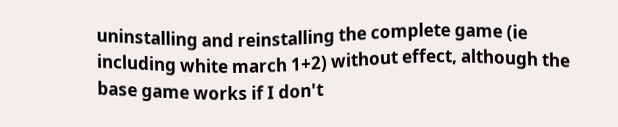uninstalling and reinstalling the complete game (ie including white march 1+2) without effect, although the base game works if I don't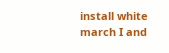install white march I and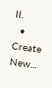II.
  • Create New...